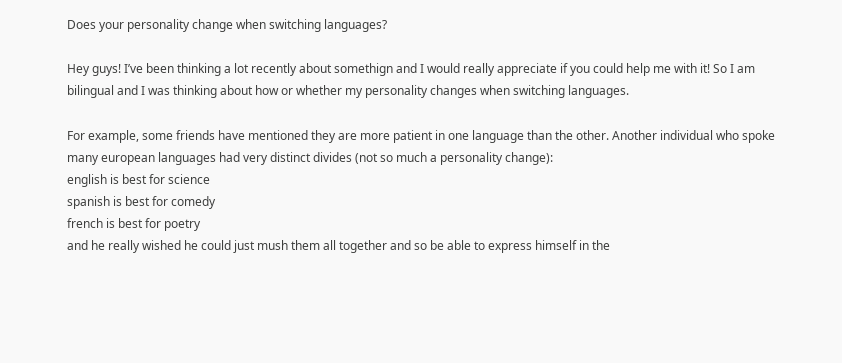Does your personality change when switching languages?

Hey guys! I’ve been thinking a lot recently about somethign and I would really appreciate if you could help me with it! So I am bilingual and I was thinking about how or whether my personality changes when switching languages.

For example, some friends have mentioned they are more patient in one language than the other. Another individual who spoke many european languages had very distinct divides (not so much a personality change):
english is best for science
spanish is best for comedy
french is best for poetry
and he really wished he could just mush them all together and so be able to express himself in the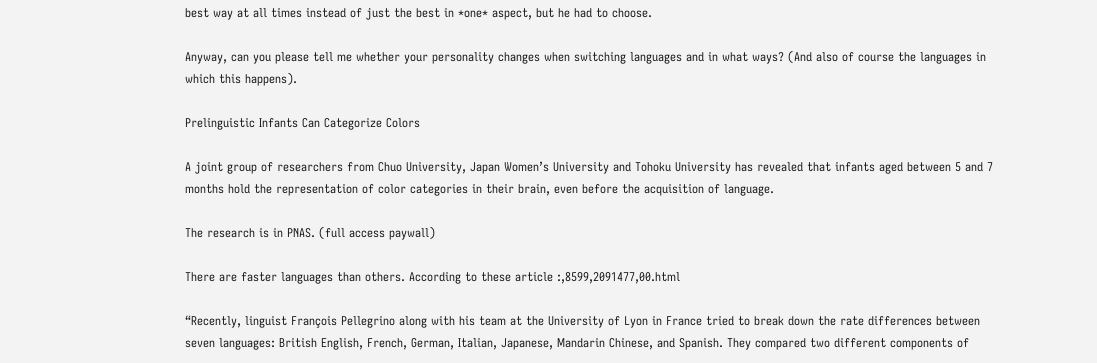best way at all times instead of just the best in *one* aspect, but he had to choose.

Anyway, can you please tell me whether your personality changes when switching languages and in what ways? (And also of course the languages in which this happens).

Prelinguistic Infants Can Categorize Colors

A joint group of researchers from Chuo University, Japan Women’s University and Tohoku University has revealed that infants aged between 5 and 7 months hold the representation of color categories in their brain, even before the acquisition of language.

The research is in PNAS. (full access paywall)

There are faster languages than others. According to these article :,8599,2091477,00.html

“Recently, linguist François Pellegrino along with his team at the University of Lyon in France tried to break down the rate differences between seven languages: British English, French, German, Italian, Japanese, Mandarin Chinese, and Spanish. They compared two different components of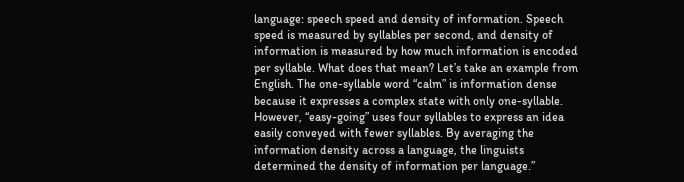language: speech speed and density of information. Speech speed is measured by syllables per second, and density of information is measured by how much information is encoded per syllable. What does that mean? Let’s take an example from English. The one-syllable word “calm” is information dense because it expresses a complex state with only one-syllable. However, “easy-going” uses four syllables to express an idea easily conveyed with fewer syllables. By averaging the information density across a language, the linguists determined the density of information per language.”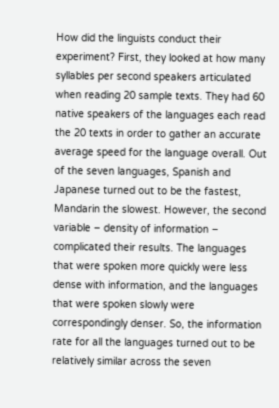How did the linguists conduct their experiment? First, they looked at how many syllables per second speakers articulated when reading 20 sample texts. They had 60 native speakers of the languages each read the 20 texts in order to gather an accurate average speed for the language overall. Out of the seven languages, Spanish and Japanese turned out to be the fastest, Mandarin the slowest. However, the second variable – density of information – complicated their results. The languages that were spoken more quickly were less dense with information, and the languages that were spoken slowly were correspondingly denser. So, the information rate for all the languages turned out to be relatively similar across the seven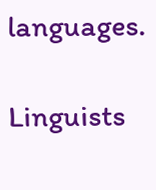languages.

Linguists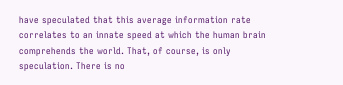have speculated that this average information rate correlates to an innate speed at which the human brain comprehends the world. That, of course, is only speculation. There is no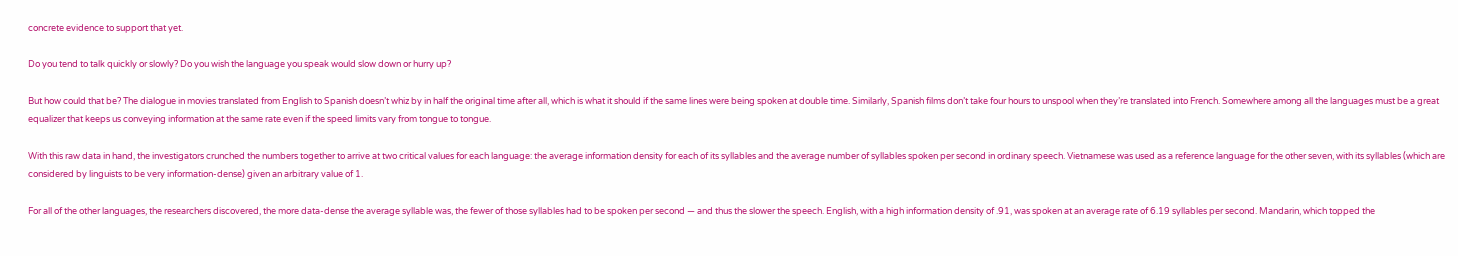concrete evidence to support that yet.

Do you tend to talk quickly or slowly? Do you wish the language you speak would slow down or hurry up?

But how could that be? The dialogue in movies translated from English to Spanish doesn’t whiz by in half the original time after all, which is what it should if the same lines were being spoken at double time. Similarly, Spanish films don’t take four hours to unspool when they’re translated into French. Somewhere among all the languages must be a great equalizer that keeps us conveying information at the same rate even if the speed limits vary from tongue to tongue.

With this raw data in hand, the investigators crunched the numbers together to arrive at two critical values for each language: the average information density for each of its syllables and the average number of syllables spoken per second in ordinary speech. Vietnamese was used as a reference language for the other seven, with its syllables (which are considered by linguists to be very information-dense) given an arbitrary value of 1.

For all of the other languages, the researchers discovered, the more data-dense the average syllable was, the fewer of those syllables had to be spoken per second — and thus the slower the speech. English, with a high information density of .91, was spoken at an average rate of 6.19 syllables per second. Mandarin, which topped the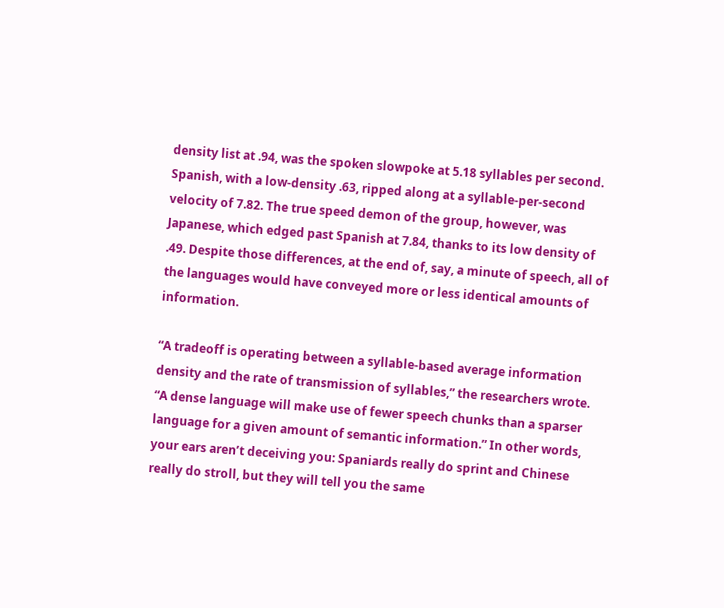density list at .94, was the spoken slowpoke at 5.18 syllables per second. Spanish, with a low-density .63, ripped along at a syllable-per-second velocity of 7.82. The true speed demon of the group, however, was Japanese, which edged past Spanish at 7.84, thanks to its low density of .49. Despite those differences, at the end of, say, a minute of speech, all of the languages would have conveyed more or less identical amounts of information.

“A tradeoff is operating between a syllable-based average information density and the rate of transmission of syllables,” the researchers wrote. “A dense language will make use of fewer speech chunks than a sparser language for a given amount of semantic information.” In other words, your ears aren’t deceiving you: Spaniards really do sprint and Chinese really do stroll, but they will tell you the same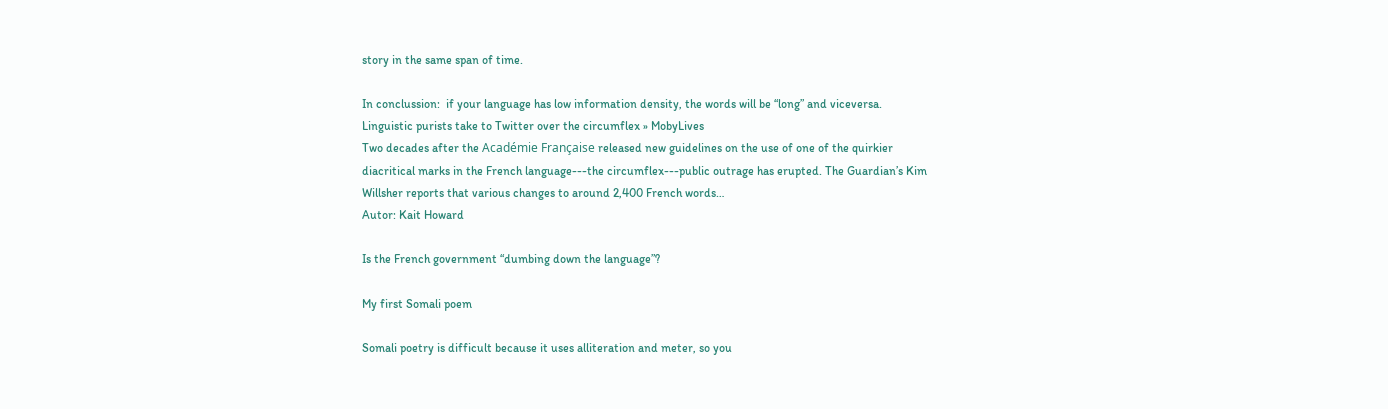story in the same span of time.

In conclussion:  if your language has low information density, the words will be “long” and viceversa.
Linguistic purists take to Twitter over the circumflex » MobyLives
Two decades after the Académie Française released new guidelines on the use of one of the quirkier diacritical marks in the French language---the circumflex---public outrage has erupted. The Guardian’s Kim Willsher reports that various changes to around 2,400 French words…
Autor: Kait Howard

Is the French government “dumbing down the language”?

My first Somali poem

Somali poetry is difficult because it uses alliteration and meter, so you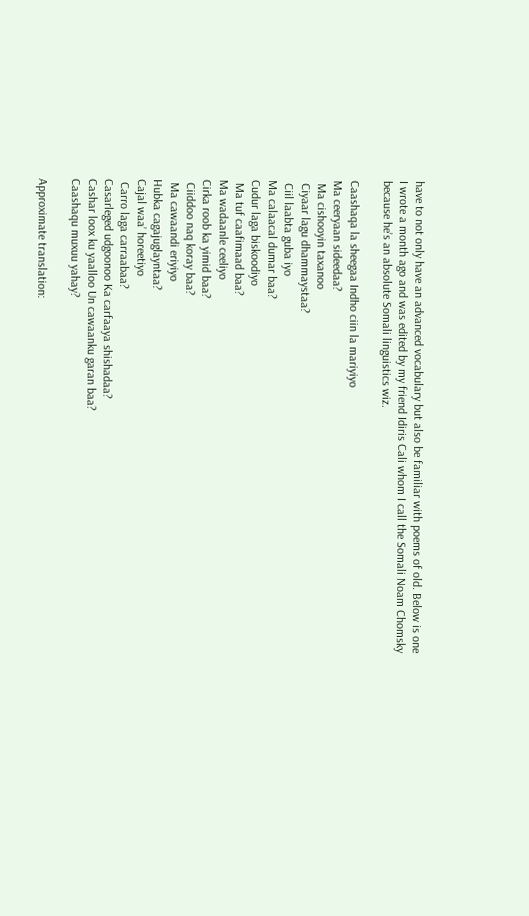have to not only have an advanced vocabulary but also be familiar with poems of old. Below is one I wrote a month ago and was edited by my friend Idiris Cali whom I call the Somali Noam Chomsky because he’s an absolute Somali linguistics wiz.

Caashaqa la sheegaa Indho ciin la mariyiyo
Ma ceeryaan sideedaa?
 Ma cishooyin taxanoo
 Ciyaar lagu dhammaystaa?
 Ciil laabta guba iyo
Ma calaacal dumar baa?
Cudur laga biskoodiyo
 Ma tuf caafimaad baa?
Ma wadaanle ceeliyo
Cirka roob ka yimid baa?
 Ciiddoo naq koray baa?
 Ma cawaandi eriyiyo
Hubka cagajuglayntaa?
Cajal waa’ horeetiyo
 Carro laga carraabaa?
Casarleged udgoonoo Ka carfaaya shishadaa?
Cashar loox ku yaalloo Un cawaanku garan baa?
Caashaqu muxuu yahay?

Approximate translation: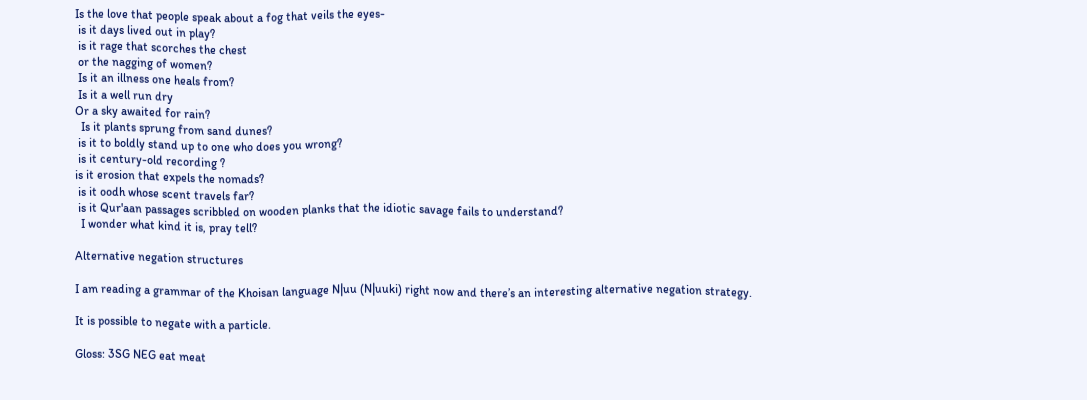Is the love that people speak about a fog that veils the eyes-
 is it days lived out in play?
 is it rage that scorches the chest
 or the nagging of women?
 Is it an illness one heals from?
 Is it a well run dry
Or a sky awaited for rain?
  Is it plants sprung from sand dunes?
 is it to boldly stand up to one who does you wrong?
 is it century-old recording ?
is it erosion that expels the nomads?
 is it oodh whose scent travels far?
 is it Qur'aan passages scribbled on wooden planks that the idiotic savage fails to understand?
  I wonder what kind it is, pray tell?

Alternative negation structures

I am reading a grammar of the Khoisan language N|uu (N|uuki) right now and there’s an interesting alternative negation strategy.

It is possible to negate with a particle.

Gloss: 3SG NEG eat meat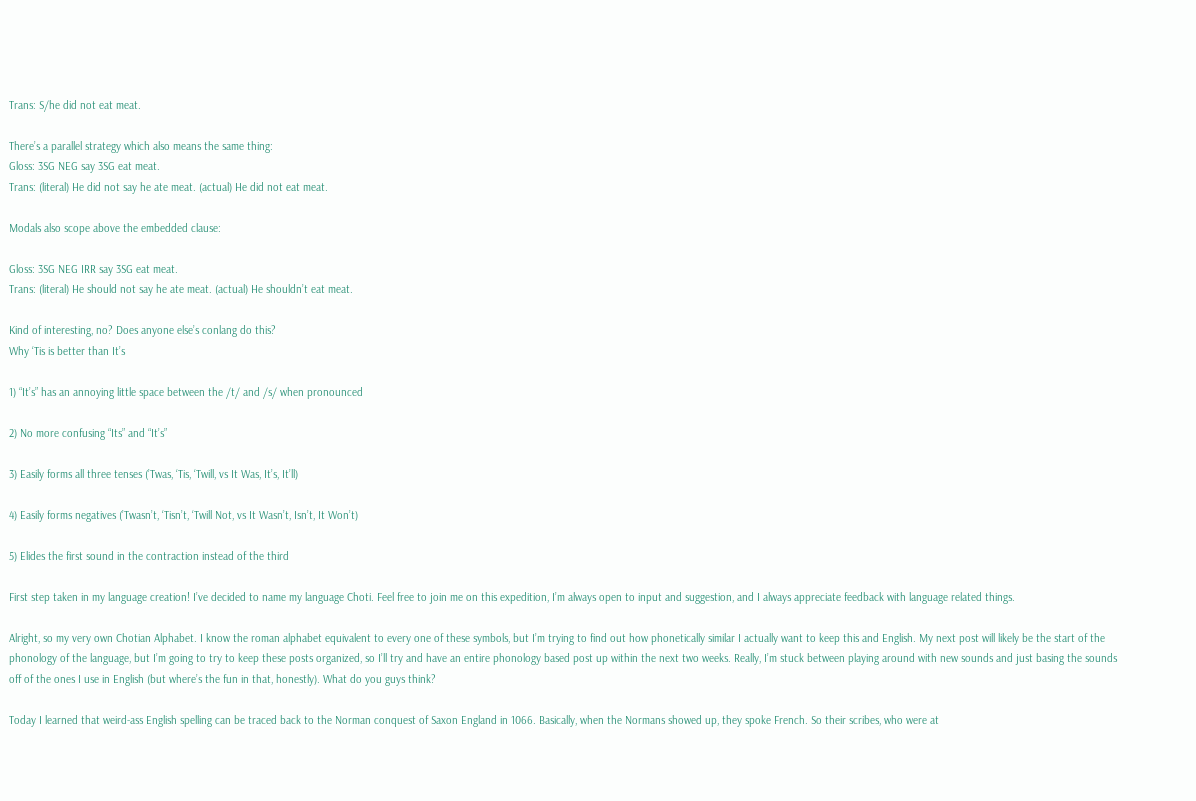Trans: S/he did not eat meat.

There’s a parallel strategy which also means the same thing:
Gloss: 3SG NEG say 3SG eat meat.
Trans: (literal) He did not say he ate meat. (actual) He did not eat meat.

Modals also scope above the embedded clause:

Gloss: 3SG NEG IRR say 3SG eat meat.
Trans: (literal) He should not say he ate meat. (actual) He shouldn’t eat meat.

Kind of interesting, no? Does anyone else’s conlang do this?
Why ‘Tis is better than It’s

1) “It’s” has an annoying little space between the /t/ and /s/ when pronounced

2) No more confusing “Its” and “It’s”

3) Easily forms all three tenses (’Twas, ‘Tis, ‘Twill, vs It Was, It’s, It’ll)

4) Easily forms negatives (’Twasn’t, ‘Tisn’t, ‘Twill Not, vs It Wasn’t, Isn’t, It Won’t)

5) Elides the first sound in the contraction instead of the third

First step taken in my language creation! I’ve decided to name my language Choti. Feel free to join me on this expedition, I’m always open to input and suggestion, and I always appreciate feedback with language related things.

Alright, so my very own Chotian Alphabet. I know the roman alphabet equivalent to every one of these symbols, but I’m trying to find out how phonetically similar I actually want to keep this and English. My next post will likely be the start of the phonology of the language, but I’m going to try to keep these posts organized, so I’ll try and have an entire phonology based post up within the next two weeks. Really, I’m stuck between playing around with new sounds and just basing the sounds off of the ones I use in English (but where’s the fun in that, honestly). What do you guys think?

Today I learned that weird-ass English spelling can be traced back to the Norman conquest of Saxon England in 1066. Basically, when the Normans showed up, they spoke French. So their scribes, who were at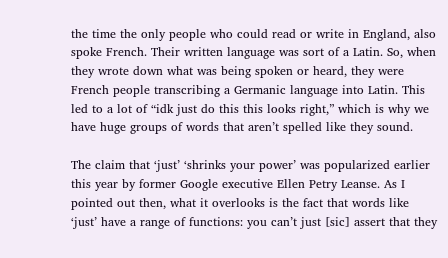the time the only people who could read or write in England, also spoke French. Their written language was sort of a Latin. So, when they wrote down what was being spoken or heard, they were French people transcribing a Germanic language into Latin. This led to a lot of “idk just do this this looks right,” which is why we have huge groups of words that aren’t spelled like they sound.

The claim that ‘just’ ‘shrinks your power’ was popularized earlier this year by former Google executive Ellen Petry Leanse. As I pointed out then, what it overlooks is the fact that words like ‘just’ have a range of functions: you can’t just [sic] assert that they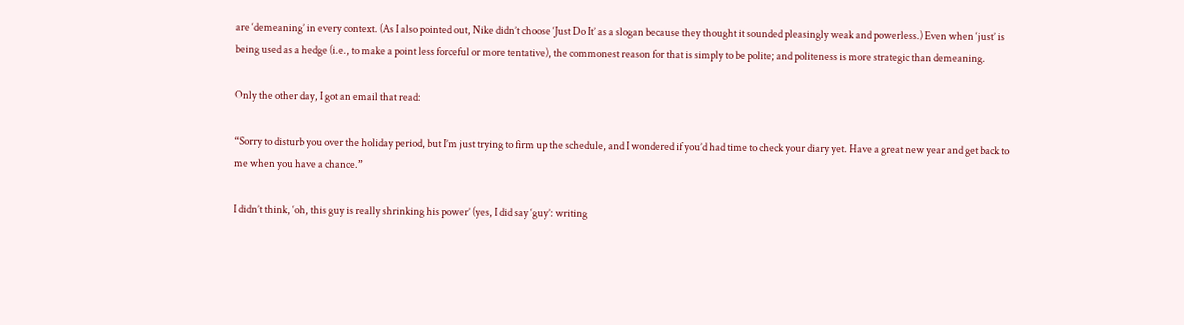are ‘demeaning’ in every context. (As I also pointed out, Nike didn’t choose ‘Just Do It’ as a slogan because they thought it sounded pleasingly weak and powerless.) Even when ‘just’ is being used as a hedge (i.e., to make a point less forceful or more tentative), the commonest reason for that is simply to be polite; and politeness is more strategic than demeaning.

Only the other day, I got an email that read:

“Sorry to disturb you over the holiday period, but I’m just trying to firm up the schedule, and I wondered if you’d had time to check your diary yet. Have a great new year and get back to me when you have a chance.”

I didn’t think, ‘oh, this guy is really shrinking his power’ (yes, I did say ‘guy’: writing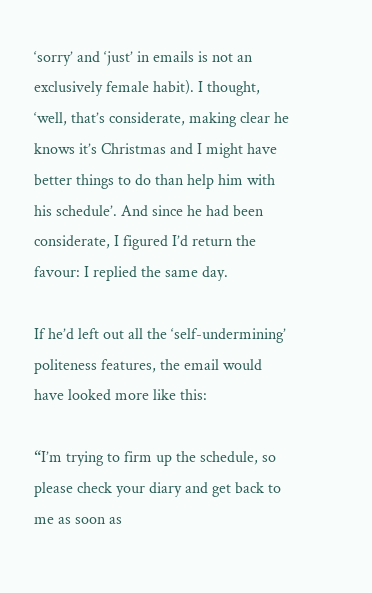‘sorry’ and ‘just’ in emails is not an exclusively female habit). I thought, ‘well, that’s considerate, making clear he knows it’s Christmas and I might have better things to do than help him with his schedule’. And since he had been considerate, I figured I’d return the favour: I replied the same day.

If he’d left out all the ‘self-undermining’ politeness features, the email would have looked more like this:

“I’m trying to firm up the schedule, so please check your diary and get back to me as soon as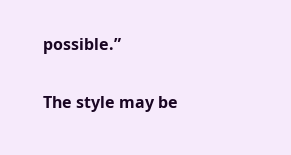possible.”

The style may be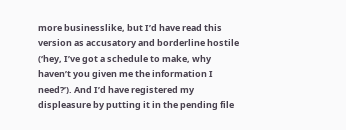more businesslike, but I’d have read this version as accusatory and borderline hostile (‘hey, I’ve got a schedule to make, why haven’t you given me the information I need?’). And I’d have registered my displeasure by putting it in the pending file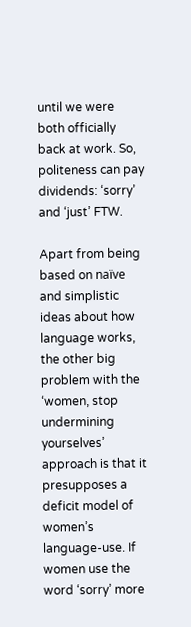until we were both officially back at work. So, politeness can pay dividends: ‘sorry’ and ‘just’ FTW.

Apart from being based on naïve and simplistic ideas about how language works, the other big problem with the ‘women, stop undermining yourselves’ approach is that it presupposes a deficit model of women’s language-use. If women use the word ‘sorry’ more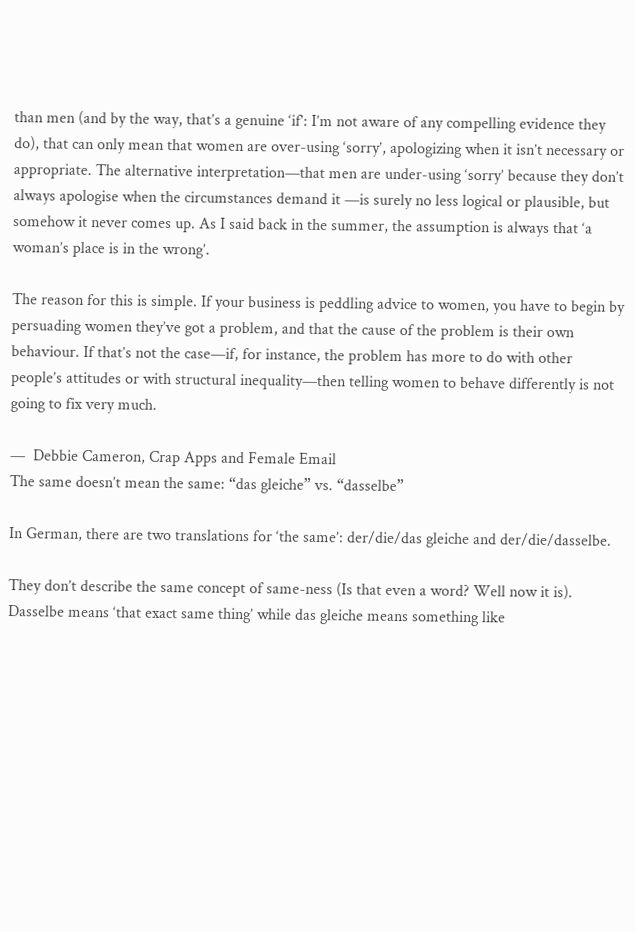than men (and by the way, that’s a genuine ‘if’: I’m not aware of any compelling evidence they do), that can only mean that women are over-using ‘sorry’, apologizing when it isn’t necessary or appropriate. The alternative interpretation—that men are under-using ‘sorry’ because they don’t always apologise when the circumstances demand it —is surely no less logical or plausible, but somehow it never comes up. As I said back in the summer, the assumption is always that ‘a woman’s place is in the wrong’.

The reason for this is simple. If your business is peddling advice to women, you have to begin by persuading women they’ve got a problem, and that the cause of the problem is their own behaviour. If that’s not the case—if, for instance, the problem has more to do with other people’s attitudes or with structural inequality—then telling women to behave differently is not going to fix very much.

—  Debbie Cameron, Crap Apps and Female Email
The same doesn’t mean the same: “das gleiche” vs. “dasselbe”

In German, there are two translations for ‘the same’: der/die/das gleiche and der/die/dasselbe.

They don’t describe the same concept of same-ness (Is that even a word? Well now it is). Dasselbe means ‘that exact same thing’ while das gleiche means something like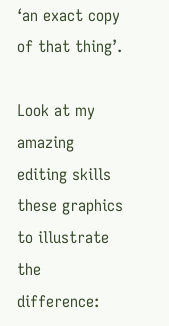‘an exact copy of that thing’.

Look at my amazing editing skills these graphics to illustrate the difference: